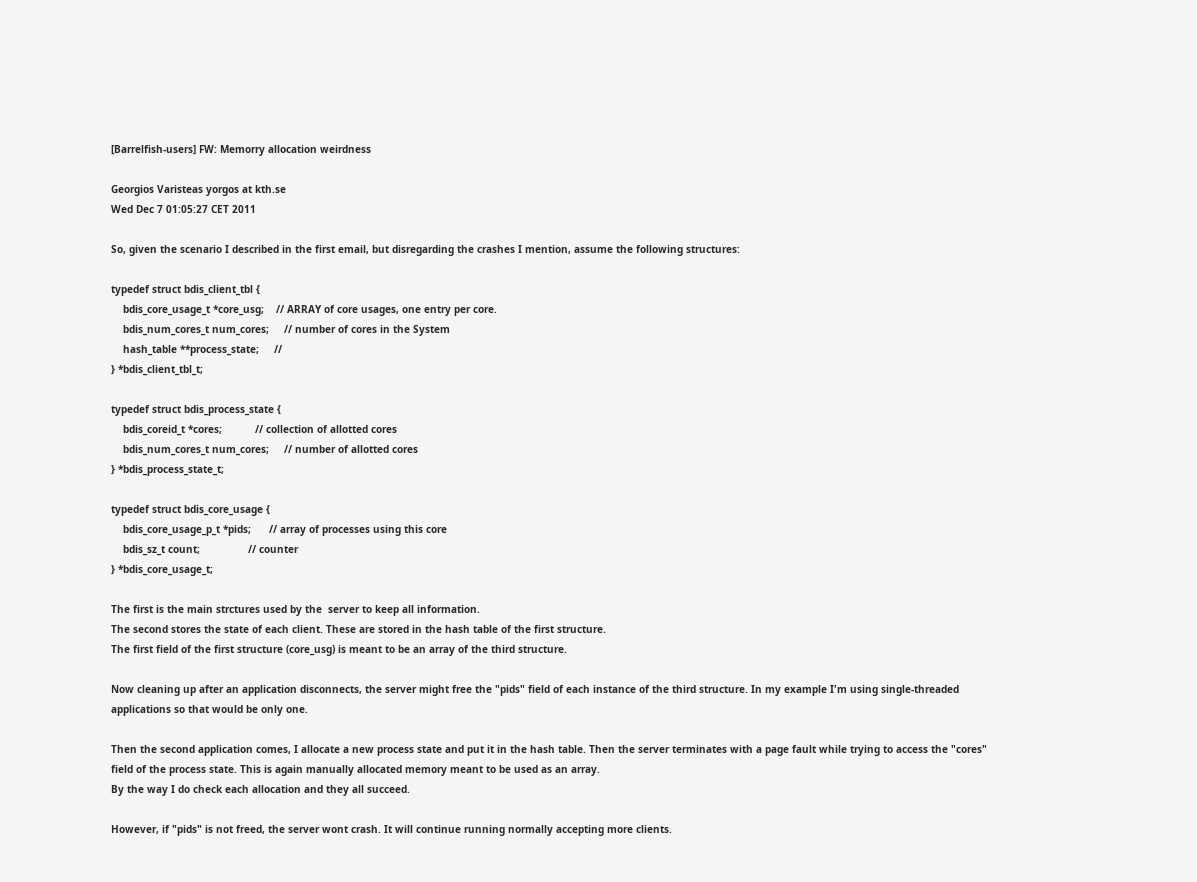[Barrelfish-users] FW: Memorry allocation weirdness

Georgios Varisteas yorgos at kth.se
Wed Dec 7 01:05:27 CET 2011

So, given the scenario I described in the first email, but disregarding the crashes I mention, assume the following structures:

typedef struct bdis_client_tbl {
    bdis_core_usage_t *core_usg;    // ARRAY of core usages, one entry per core.
    bdis_num_cores_t num_cores;     // number of cores in the System
    hash_table **process_state;     //
} *bdis_client_tbl_t;

typedef struct bdis_process_state {
    bdis_coreid_t *cores;           // collection of allotted cores
    bdis_num_cores_t num_cores;     // number of allotted cores
} *bdis_process_state_t;

typedef struct bdis_core_usage {
    bdis_core_usage_p_t *pids;      // array of processes using this core
    bdis_sz_t count;                // counter
} *bdis_core_usage_t;

The first is the main strctures used by the  server to keep all information.
The second stores the state of each client. These are stored in the hash table of the first structure.
The first field of the first structure (core_usg) is meant to be an array of the third structure.

Now cleaning up after an application disconnects, the server might free the "pids" field of each instance of the third structure. In my example I'm using single-threaded applications so that would be only one.

Then the second application comes, I allocate a new process state and put it in the hash table. Then the server terminates with a page fault while trying to access the "cores" field of the process state. This is again manually allocated memory meant to be used as an array.
By the way I do check each allocation and they all succeed.

However, if "pids" is not freed, the server wont crash. It will continue running normally accepting more clients.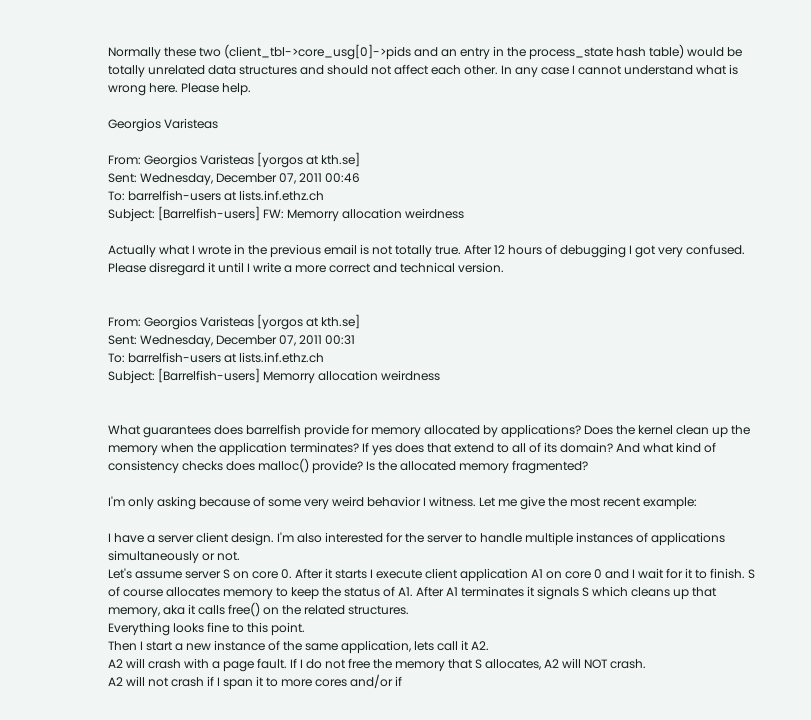Normally these two (client_tbl->core_usg[0]->pids and an entry in the process_state hash table) would be totally unrelated data structures and should not affect each other. In any case I cannot understand what is wrong here. Please help.

Georgios Varisteas

From: Georgios Varisteas [yorgos at kth.se]
Sent: Wednesday, December 07, 2011 00:46
To: barrelfish-users at lists.inf.ethz.ch
Subject: [Barrelfish-users] FW: Memorry allocation weirdness

Actually what I wrote in the previous email is not totally true. After 12 hours of debugging I got very confused. Please disregard it until I write a more correct and technical version.


From: Georgios Varisteas [yorgos at kth.se]
Sent: Wednesday, December 07, 2011 00:31
To: barrelfish-users at lists.inf.ethz.ch
Subject: [Barrelfish-users] Memorry allocation weirdness


What guarantees does barrelfish provide for memory allocated by applications? Does the kernel clean up the memory when the application terminates? If yes does that extend to all of its domain? And what kind of consistency checks does malloc() provide? Is the allocated memory fragmented?

I'm only asking because of some very weird behavior I witness. Let me give the most recent example:

I have a server client design. I'm also interested for the server to handle multiple instances of applications simultaneously or not.
Let's assume server S on core 0. After it starts I execute client application A1 on core 0 and I wait for it to finish. S of course allocates memory to keep the status of A1. After A1 terminates it signals S which cleans up that memory, aka it calls free() on the related structures.
Everything looks fine to this point.
Then I start a new instance of the same application, lets call it A2.
A2 will crash with a page fault. If I do not free the memory that S allocates, A2 will NOT crash.
A2 will not crash if I span it to more cores and/or if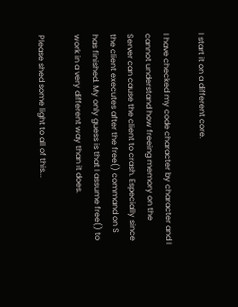I start it on a different core.

I have checked my code character by character and I cannot understand how freeing memory on the Server can cause the client to crash. Especially since the client executes after the free() command on S has finished. My only guess is that I assume free() to work in a very different way than it does.

Please shed some light to all of this...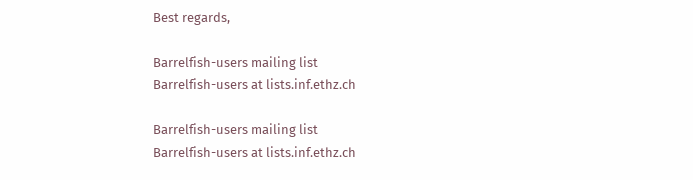Best regards,

Barrelfish-users mailing list
Barrelfish-users at lists.inf.ethz.ch

Barrelfish-users mailing list
Barrelfish-users at lists.inf.ethz.ch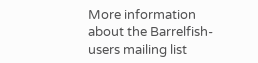More information about the Barrelfish-users mailing list